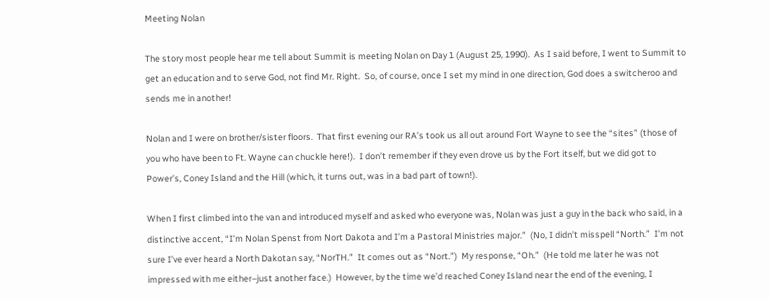Meeting Nolan

The story most people hear me tell about Summit is meeting Nolan on Day 1 (August 25, 1990).  As I said before, I went to Summit to get an education and to serve God, not find Mr. Right.  So, of course, once I set my mind in one direction, God does a switcheroo and sends me in another!

Nolan and I were on brother/sister floors.  That first evening our RA’s took us all out around Fort Wayne to see the “sites” (those of you who have been to Ft. Wayne can chuckle here!).  I don’t remember if they even drove us by the Fort itself, but we did got to Power’s, Coney Island and the Hill (which, it turns out, was in a bad part of town!).

When I first climbed into the van and introduced myself and asked who everyone was, Nolan was just a guy in the back who said, in a distinctive accent, “I’m Nolan Spenst from Nort Dakota and I’m a Pastoral Ministries major.”  (No, I didn’t misspell “North.”  I’m not sure I’ve ever heard a North Dakotan say, “NorTH.”  It comes out as “Nort.”)  My response, “Oh.”  (He told me later he was not impressed with me either–just another face.)  However, by the time we’d reached Coney Island near the end of the evening, I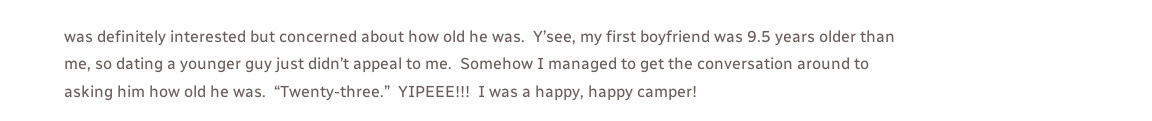was definitely interested but concerned about how old he was.  Y’see, my first boyfriend was 9.5 years older than me, so dating a younger guy just didn’t appeal to me.  Somehow I managed to get the conversation around to asking him how old he was.  “Twenty-three.”  YIPEEE!!!  I was a happy, happy camper!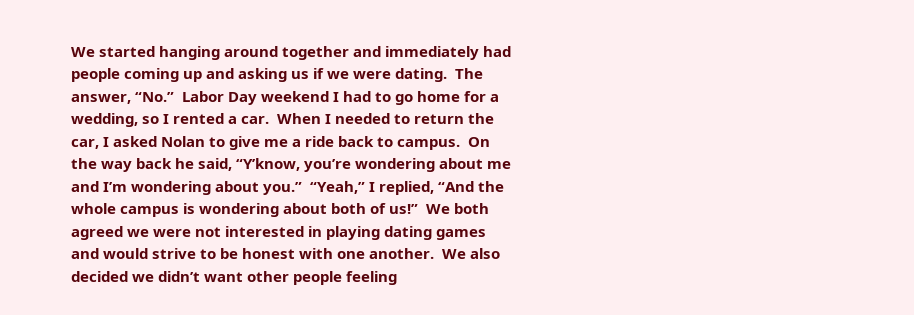We started hanging around together and immediately had people coming up and asking us if we were dating.  The answer, “No.”  Labor Day weekend I had to go home for a wedding, so I rented a car.  When I needed to return the car, I asked Nolan to give me a ride back to campus.  On the way back he said, “Y’know, you’re wondering about me and I’m wondering about you.”  “Yeah,” I replied, “And the whole campus is wondering about both of us!”  We both agreed we were not interested in playing dating games and would strive to be honest with one another.  We also decided we didn’t want other people feeling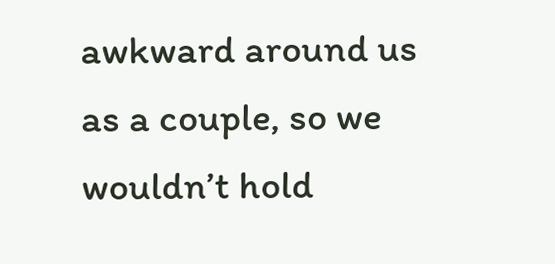awkward around us as a couple, so we wouldn’t hold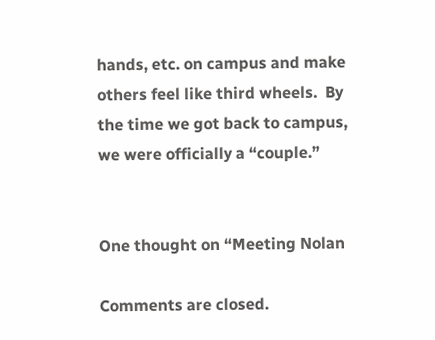hands, etc. on campus and make others feel like third wheels.  By the time we got back to campus, we were officially a “couple.”


One thought on “Meeting Nolan

Comments are closed.